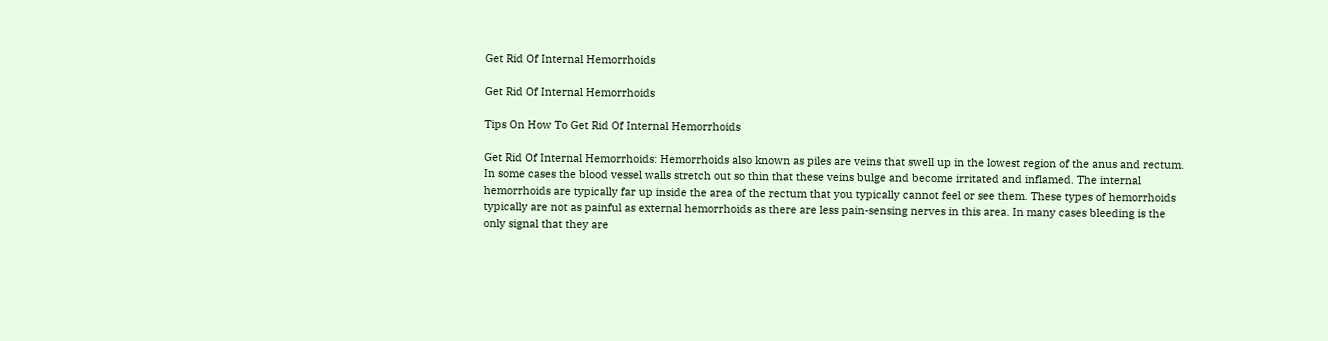Get Rid Of Internal Hemorrhoids

Get Rid Of Internal Hemorrhoids

Tips On How To Get Rid Of Internal Hemorrhoids

Get Rid Of Internal Hemorrhoids: Hemorrhoids also known as piles are veins that swell up in the lowest region of the anus and rectum. In some cases the blood vessel walls stretch out so thin that these veins bulge and become irritated and inflamed. The internal hemorrhoids are typically far up inside the area of the rectum that you typically cannot feel or see them. These types of hemorrhoids typically are not as painful as external hemorrhoids as there are less pain-sensing nerves in this area. In many cases bleeding is the only signal that they are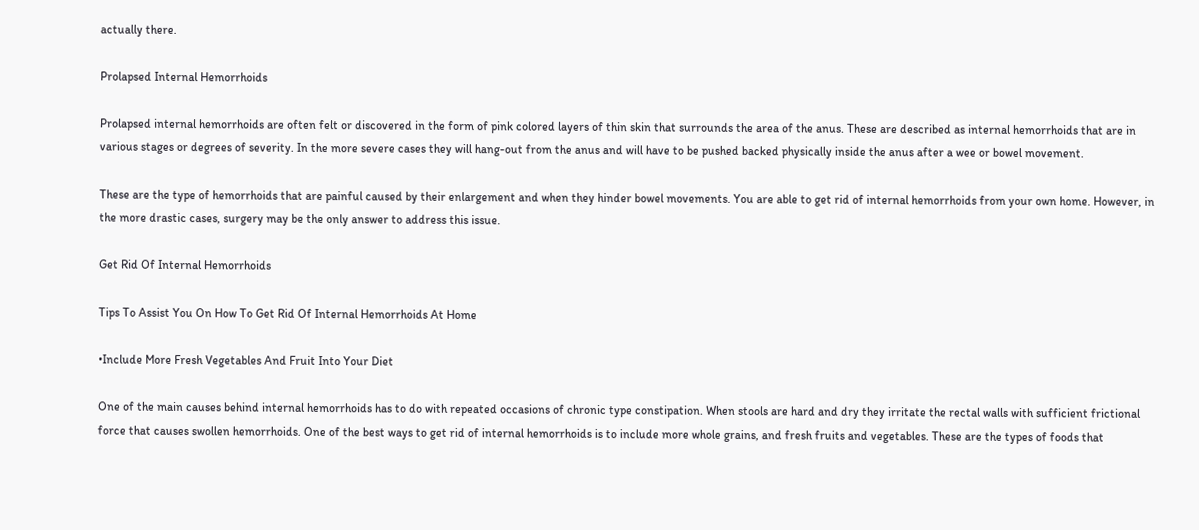actually there.

Prolapsed Internal Hemorrhoids

Prolapsed internal hemorrhoids are often felt or discovered in the form of pink colored layers of thin skin that surrounds the area of the anus. These are described as internal hemorrhoids that are in various stages or degrees of severity. In the more severe cases they will hang-out from the anus and will have to be pushed backed physically inside the anus after a wee or bowel movement.

These are the type of hemorrhoids that are painful caused by their enlargement and when they hinder bowel movements. You are able to get rid of internal hemorrhoids from your own home. However, in the more drastic cases, surgery may be the only answer to address this issue.

Get Rid Of Internal Hemorrhoids

Tips To Assist You On How To Get Rid Of Internal Hemorrhoids At Home

•Include More Fresh Vegetables And Fruit Into Your Diet

One of the main causes behind internal hemorrhoids has to do with repeated occasions of chronic type constipation. When stools are hard and dry they irritate the rectal walls with sufficient frictional force that causes swollen hemorrhoids. One of the best ways to get rid of internal hemorrhoids is to include more whole grains, and fresh fruits and vegetables. These are the types of foods that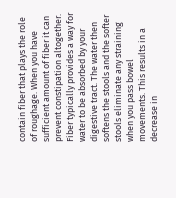contain fiber that plays the role of roughage. When you have sufficient amount of fiber it can prevent constipation altogether. Fiber typically provides a way for water to be absorbed by your digestive tract. The water then softens the stools and the softer stools eliminate any straining when you pass bowel movements. This results in a decrease in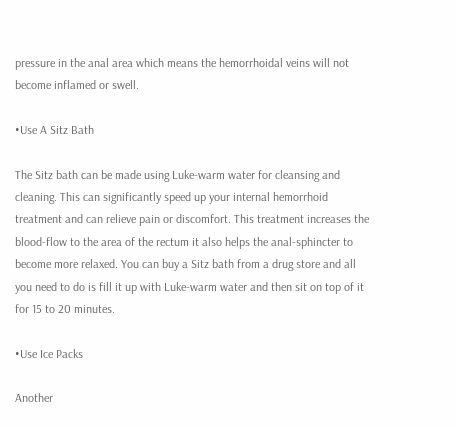pressure in the anal area which means the hemorrhoidal veins will not become inflamed or swell.

•Use A Sitz Bath

The Sitz bath can be made using Luke-warm water for cleansing and cleaning. This can significantly speed up your internal hemorrhoid treatment and can relieve pain or discomfort. This treatment increases the blood-flow to the area of the rectum it also helps the anal-sphincter to become more relaxed. You can buy a Sitz bath from a drug store and all you need to do is fill it up with Luke-warm water and then sit on top of it for 15 to 20 minutes.

•Use Ice Packs

Another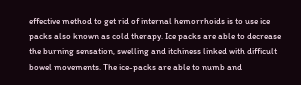effective method to get rid of internal hemorrhoids is to use ice packs also known as cold therapy. Ice packs are able to decrease the burning sensation, swelling and itchiness linked with difficult bowel movements. The ice-packs are able to numb and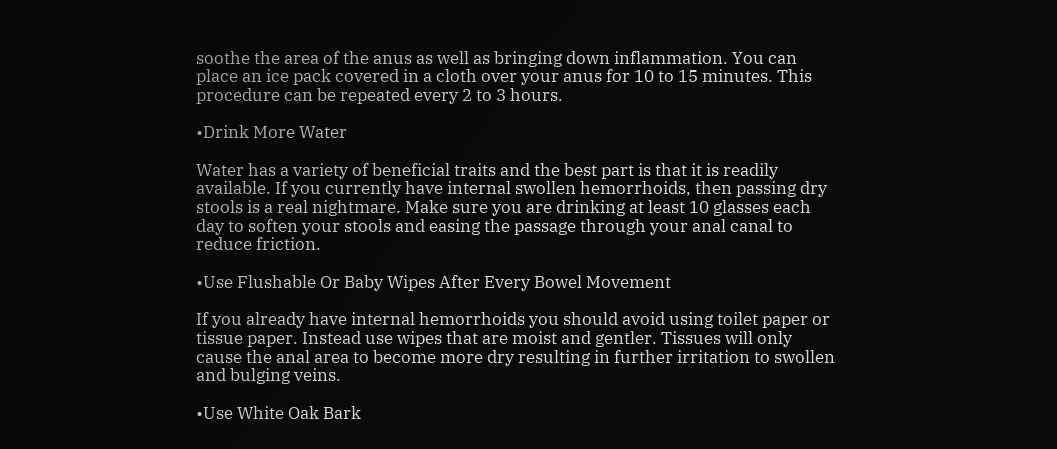soothe the area of the anus as well as bringing down inflammation. You can place an ice pack covered in a cloth over your anus for 10 to 15 minutes. This procedure can be repeated every 2 to 3 hours.

•Drink More Water

Water has a variety of beneficial traits and the best part is that it is readily available. If you currently have internal swollen hemorrhoids, then passing dry stools is a real nightmare. Make sure you are drinking at least 10 glasses each day to soften your stools and easing the passage through your anal canal to reduce friction.

•Use Flushable Or Baby Wipes After Every Bowel Movement

If you already have internal hemorrhoids you should avoid using toilet paper or tissue paper. Instead use wipes that are moist and gentler. Tissues will only cause the anal area to become more dry resulting in further irritation to swollen and bulging veins.

•Use White Oak Bark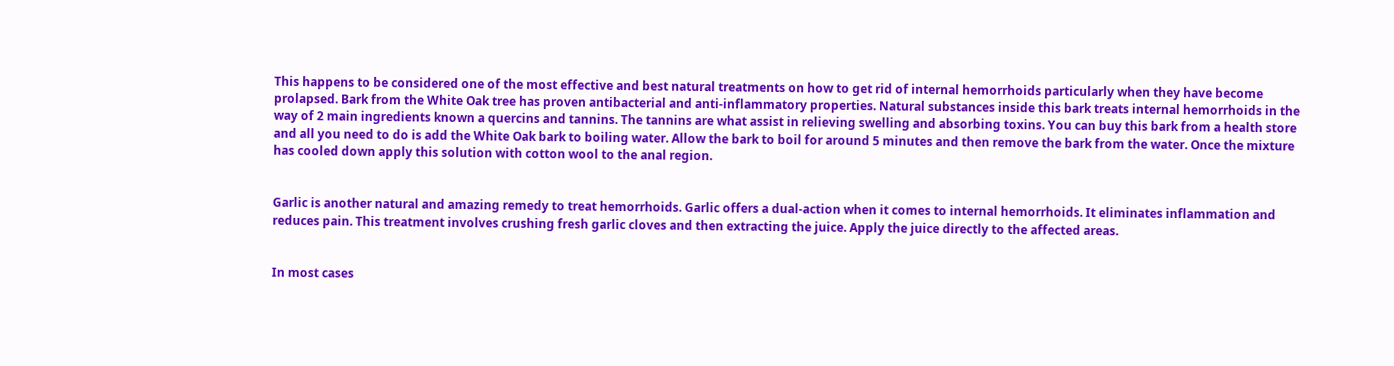This happens to be considered one of the most effective and best natural treatments on how to get rid of internal hemorrhoids particularly when they have become prolapsed. Bark from the White Oak tree has proven antibacterial and anti-inflammatory properties. Natural substances inside this bark treats internal hemorrhoids in the way of 2 main ingredients known a quercins and tannins. The tannins are what assist in relieving swelling and absorbing toxins. You can buy this bark from a health store and all you need to do is add the White Oak bark to boiling water. Allow the bark to boil for around 5 minutes and then remove the bark from the water. Once the mixture has cooled down apply this solution with cotton wool to the anal region.


Garlic is another natural and amazing remedy to treat hemorrhoids. Garlic offers a dual-action when it comes to internal hemorrhoids. It eliminates inflammation and reduces pain. This treatment involves crushing fresh garlic cloves and then extracting the juice. Apply the juice directly to the affected areas.


In most cases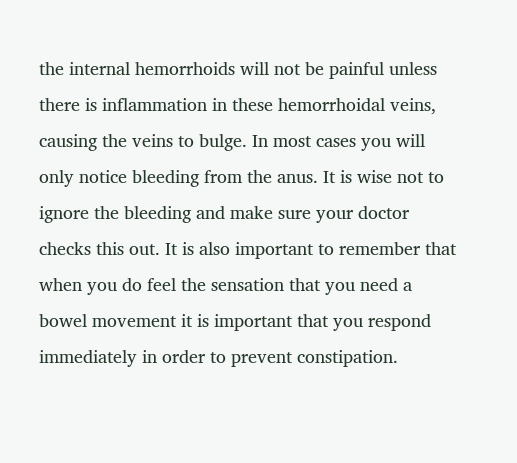the internal hemorrhoids will not be painful unless there is inflammation in these hemorrhoidal veins, causing the veins to bulge. In most cases you will only notice bleeding from the anus. It is wise not to ignore the bleeding and make sure your doctor checks this out. It is also important to remember that when you do feel the sensation that you need a bowel movement it is important that you respond immediately in order to prevent constipation.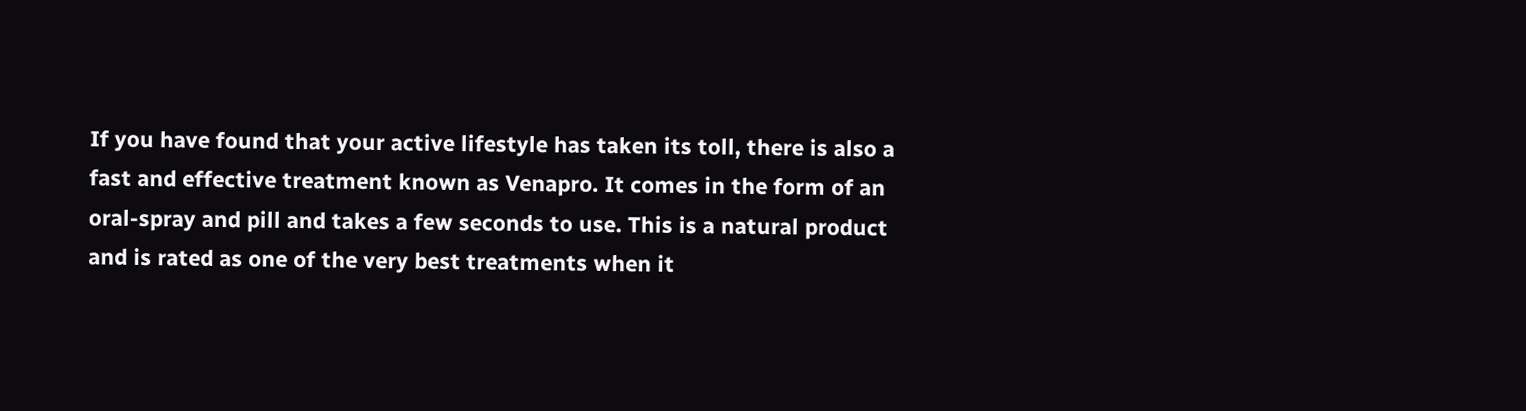If you have found that your active lifestyle has taken its toll, there is also a fast and effective treatment known as Venapro. It comes in the form of an oral-spray and pill and takes a few seconds to use. This is a natural product and is rated as one of the very best treatments when it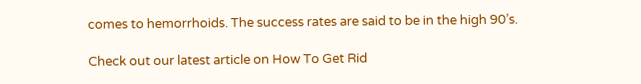comes to hemorrhoids. The success rates are said to be in the high 90’s.

Check out our latest article on How To Get Rid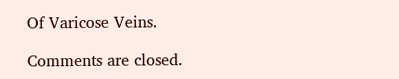Of Varicose Veins.

Comments are closed.